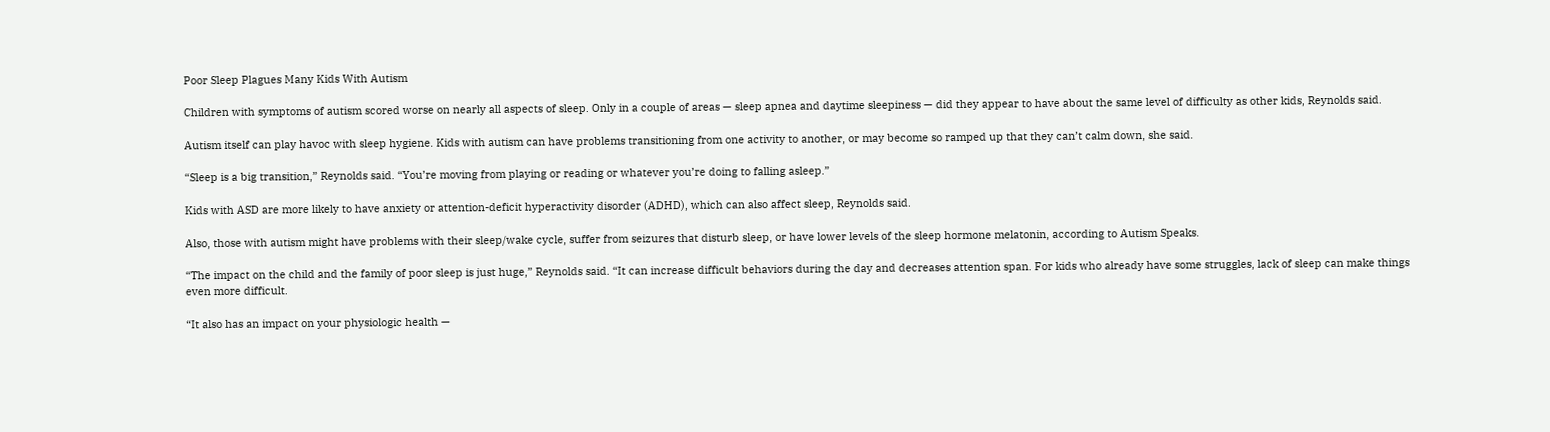Poor Sleep Plagues Many Kids With Autism

Children with symptoms of autism scored worse on nearly all aspects of sleep. Only in a couple of areas — sleep apnea and daytime sleepiness — did they appear to have about the same level of difficulty as other kids, Reynolds said.

Autism itself can play havoc with sleep hygiene. Kids with autism can have problems transitioning from one activity to another, or may become so ramped up that they can’t calm down, she said.

“Sleep is a big transition,” Reynolds said. “You’re moving from playing or reading or whatever you’re doing to falling asleep.”

Kids with ASD are more likely to have anxiety or attention-deficit hyperactivity disorder (ADHD), which can also affect sleep, Reynolds said.

Also, those with autism might have problems with their sleep/wake cycle, suffer from seizures that disturb sleep, or have lower levels of the sleep hormone melatonin, according to Autism Speaks.

“The impact on the child and the family of poor sleep is just huge,” Reynolds said. “It can increase difficult behaviors during the day and decreases attention span. For kids who already have some struggles, lack of sleep can make things even more difficult.

“It also has an impact on your physiologic health —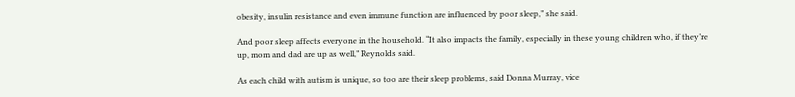obesity, insulin resistance and even immune function are influenced by poor sleep,” she said.

And poor sleep affects everyone in the household. “It also impacts the family, especially in these young children who, if they’re up, mom and dad are up as well,” Reynolds said.

As each child with autism is unique, so too are their sleep problems, said Donna Murray, vice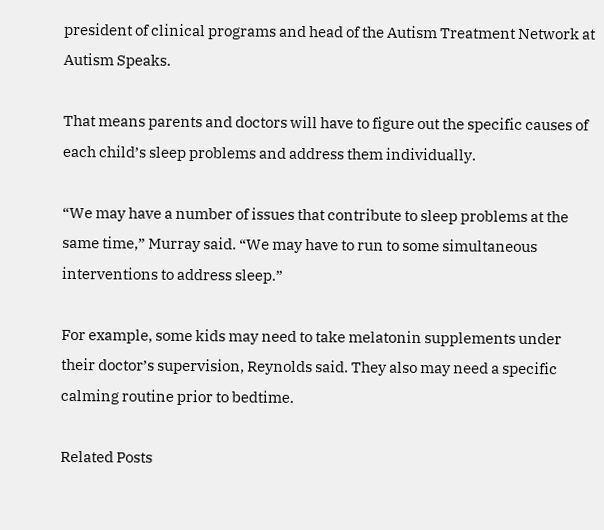president of clinical programs and head of the Autism Treatment Network at Autism Speaks.

That means parents and doctors will have to figure out the specific causes of each child’s sleep problems and address them individually.

“We may have a number of issues that contribute to sleep problems at the same time,” Murray said. “We may have to run to some simultaneous interventions to address sleep.”

For example, some kids may need to take melatonin supplements under their doctor’s supervision, Reynolds said. They also may need a specific calming routine prior to bedtime.

Related Posts